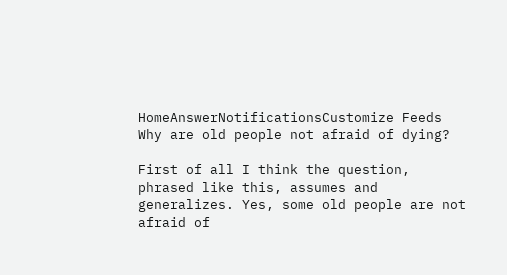HomeAnswerNotificationsCustomize Feeds
Why are old people not afraid of dying?

First of all I think the question, phrased like this, assumes and generalizes. Yes, some old people are not afraid of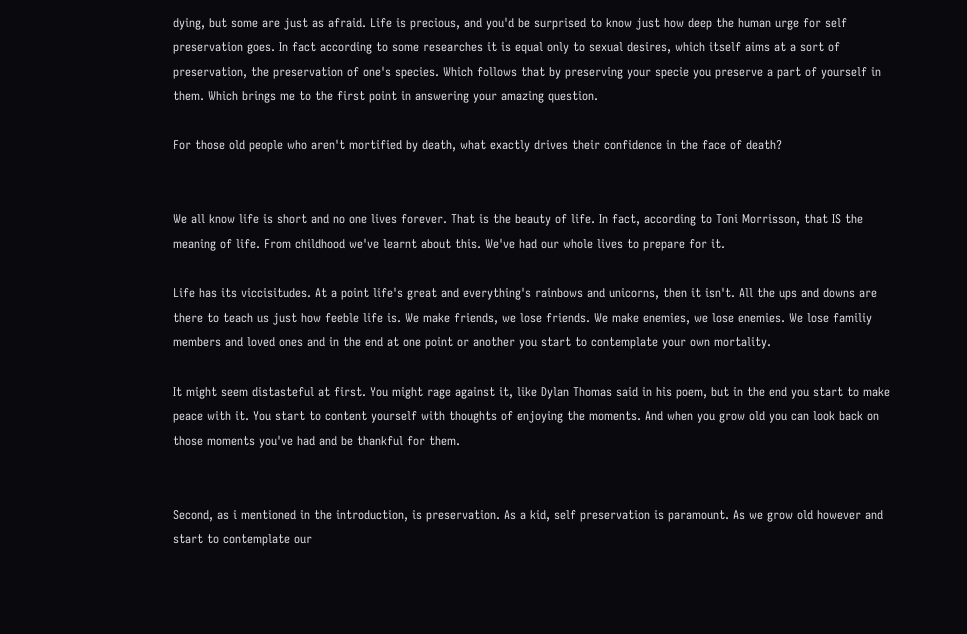dying, but some are just as afraid. Life is precious, and you'd be surprised to know just how deep the human urge for self preservation goes. In fact according to some researches it is equal only to sexual desires, which itself aims at a sort of preservation, the preservation of one's species. Which follows that by preserving your specie you preserve a part of yourself in them. Which brings me to the first point in answering your amazing question.

For those old people who aren't mortified by death, what exactly drives their confidence in the face of death?


We all know life is short and no one lives forever. That is the beauty of life. In fact, according to Toni Morrisson, that IS the meaning of life. From childhood we've learnt about this. We've had our whole lives to prepare for it.

Life has its viccisitudes. At a point life's great and everything's rainbows and unicorns, then it isn't. All the ups and downs are there to teach us just how feeble life is. We make friends, we lose friends. We make enemies, we lose enemies. We lose familiy members and loved ones and in the end at one point or another you start to contemplate your own mortality.

It might seem distasteful at first. You might rage against it, like Dylan Thomas said in his poem, but in the end you start to make peace with it. You start to content yourself with thoughts of enjoying the moments. And when you grow old you can look back on those moments you've had and be thankful for them.


Second, as i mentioned in the introduction, is preservation. As a kid, self preservation is paramount. As we grow old however and start to contemplate our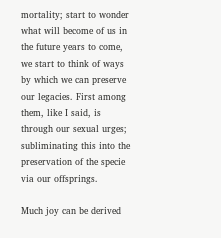mortality; start to wonder what will become of us in the future years to come, we start to think of ways by which we can preserve our legacies. First among them, like I said, is through our sexual urges; subliminating this into the preservation of the specie via our offsprings.

Much joy can be derived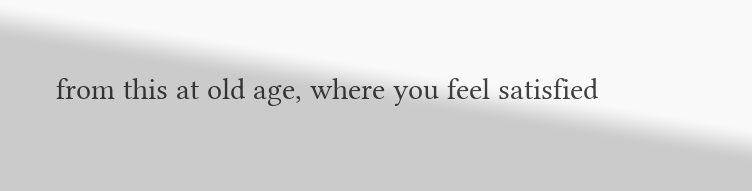from this at old age, where you feel satisfied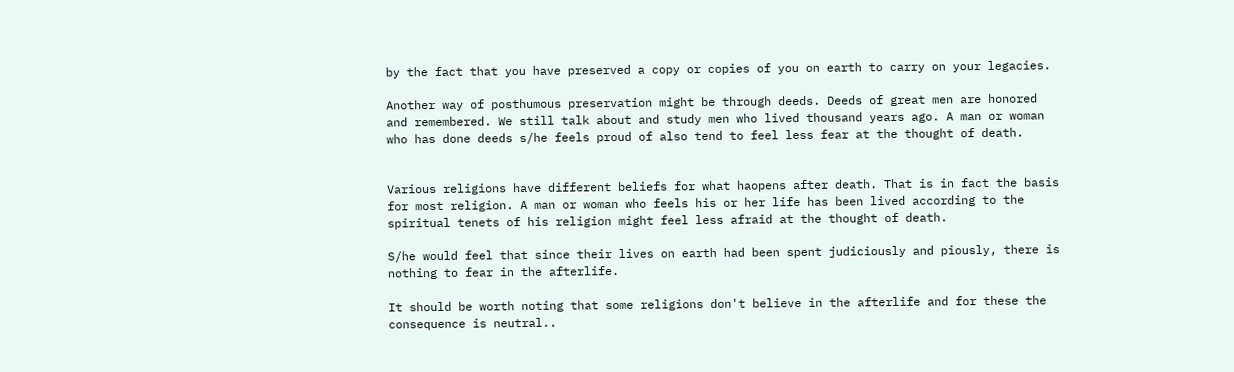by the fact that you have preserved a copy or copies of you on earth to carry on your legacies.

Another way of posthumous preservation might be through deeds. Deeds of great men are honored and remembered. We still talk about and study men who lived thousand years ago. A man or woman who has done deeds s/he feels proud of also tend to feel less fear at the thought of death.


Various religions have different beliefs for what haopens after death. That is in fact the basis for most religion. A man or woman who feels his or her life has been lived according to the spiritual tenets of his religion might feel less afraid at the thought of death.

S/he would feel that since their lives on earth had been spent judiciously and piously, there is nothing to fear in the afterlife.

It should be worth noting that some religions don't believe in the afterlife and for these the consequence is neutral..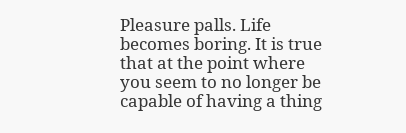Pleasure palls. Life becomes boring. It is true that at the point where you seem to no longer be capable of having a thing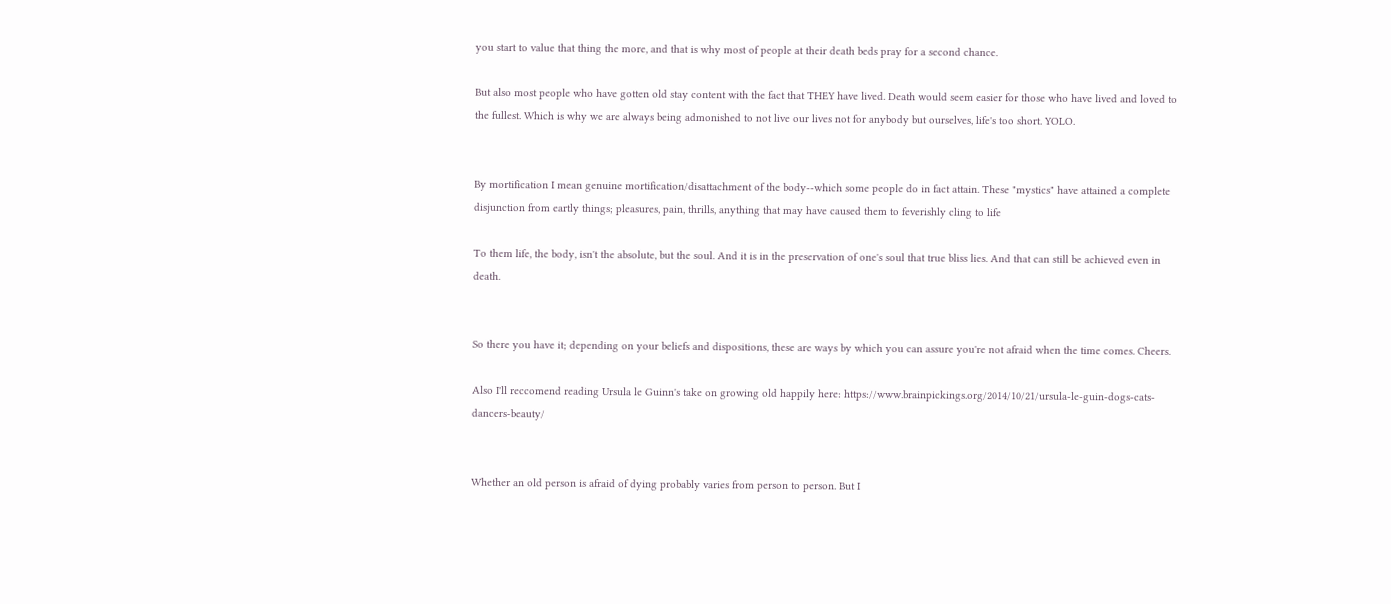you start to value that thing the more, and that is why most of people at their death beds pray for a second chance.

But also most people who have gotten old stay content with the fact that THEY have lived. Death would seem easier for those who have lived and loved to the fullest. Which is why we are always being admonished to not live our lives not for anybody but ourselves, life's too short. YOLO.


By mortification I mean genuine mortification/disattachment of the body--which some people do in fact attain. These "mystics" have attained a complete disjunction from eartly things; pleasures, pain, thrills, anything that may have caused them to feverishly cling to life

To them life, the body, isn't the absolute, but the soul. And it is in the preservation of one's soul that true bliss lies. And that can still be achieved even in death.


So there you have it; depending on your beliefs and dispositions, these are ways by which you can assure you're not afraid when the time comes. Cheers.

Also I'll reccomend reading Ursula le Guinn's take on growing old happily here: https://www.brainpickings.org/2014/10/21/ursula-le-guin-dogs-cats-dancers-beauty/


Whether an old person is afraid of dying probably varies from person to person. But I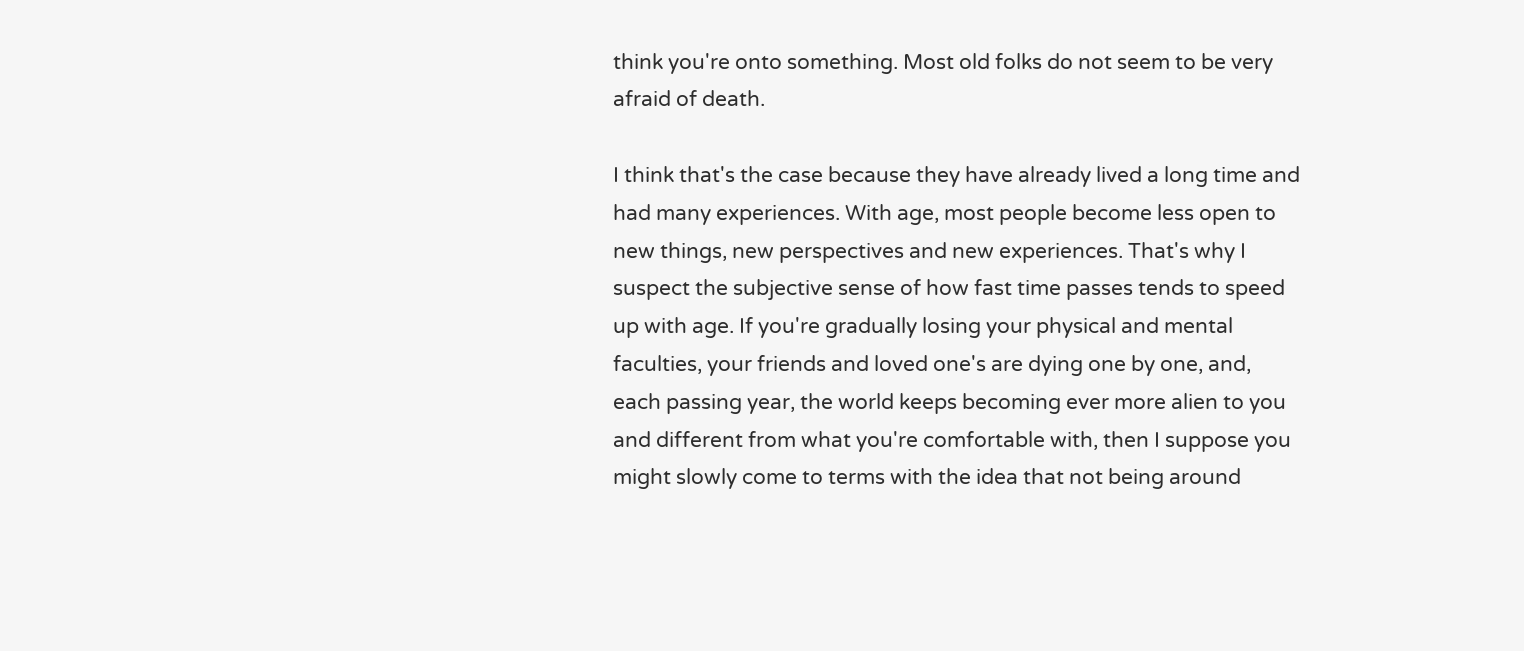think you're onto something. Most old folks do not seem to be very afraid of death.

I think that's the case because they have already lived a long time and had many experiences. With age, most people become less open to new things, new perspectives and new experiences. That's why I suspect the subjective sense of how fast time passes tends to speed up with age. If you're gradually losing your physical and mental faculties, your friends and loved one's are dying one by one, and, each passing year, the world keeps becoming ever more alien to you and different from what you're comfortable with, then I suppose you might slowly come to terms with the idea that not being around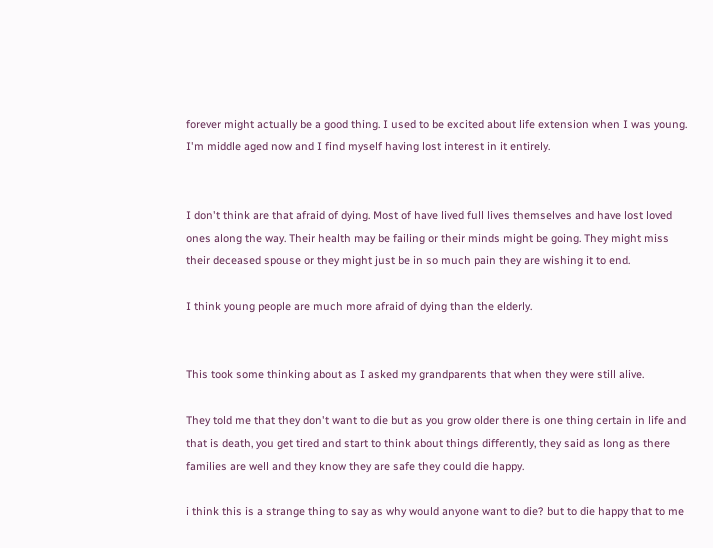forever might actually be a good thing. I used to be excited about life extension when I was young. I'm middle aged now and I find myself having lost interest in it entirely.


I don't think are that afraid of dying. Most of have lived full lives themselves and have lost loved ones along the way. Their health may be failing or their minds might be going. They might miss their deceased spouse or they might just be in so much pain they are wishing it to end.

I think young people are much more afraid of dying than the elderly.


This took some thinking about as I asked my grandparents that when they were still alive.

They told me that they don't want to die but as you grow older there is one thing certain in life and that is death, you get tired and start to think about things differently, they said as long as there families are well and they know they are safe they could die happy.

i think this is a strange thing to say as why would anyone want to die? but to die happy that to me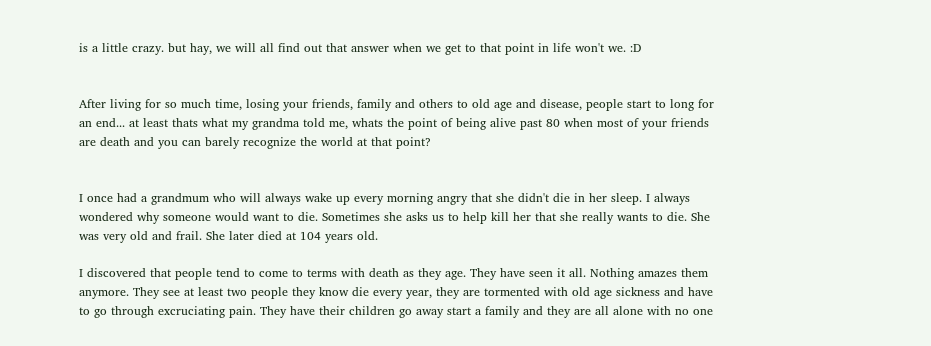is a little crazy. but hay, we will all find out that answer when we get to that point in life won't we. :D


After living for so much time, losing your friends, family and others to old age and disease, people start to long for an end... at least thats what my grandma told me, whats the point of being alive past 80 when most of your friends are death and you can barely recognize the world at that point?


I once had a grandmum who will always wake up every morning angry that she didn't die in her sleep. I always wondered why someone would want to die. Sometimes she asks us to help kill her that she really wants to die. She was very old and frail. She later died at 104 years old.

I discovered that people tend to come to terms with death as they age. They have seen it all. Nothing amazes them anymore. They see at least two people they know die every year, they are tormented with old age sickness and have to go through excruciating pain. They have their children go away start a family and they are all alone with no one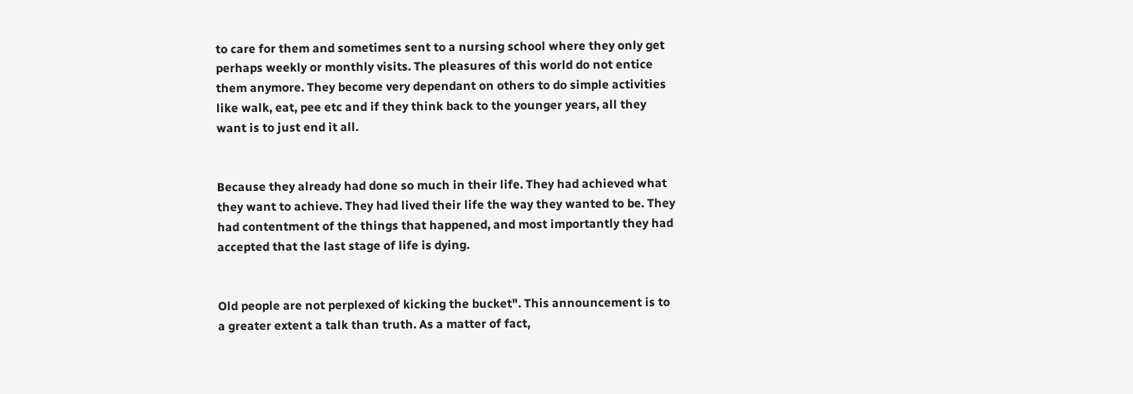to care for them and sometimes sent to a nursing school where they only get perhaps weekly or monthly visits. The pleasures of this world do not entice them anymore. They become very dependant on others to do simple activities like walk, eat, pee etc and if they think back to the younger years, all they want is to just end it all.


Because they already had done so much in their life. They had achieved what they want to achieve. They had lived their life the way they wanted to be. They had contentment of the things that happened, and most importantly they had accepted that the last stage of life is dying.


Old people are not perplexed of kicking the bucket". This announcement is to a greater extent a talk than truth. As a matter of fact,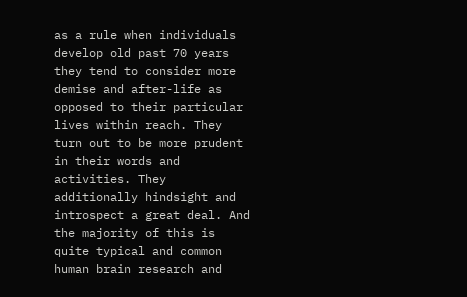as a rule when individuals develop old past 70 years they tend to consider more demise and after-life as opposed to their particular lives within reach. They turn out to be more prudent in their words and activities. They additionally hindsight and introspect a great deal. And the majority of this is quite typical and common human brain research and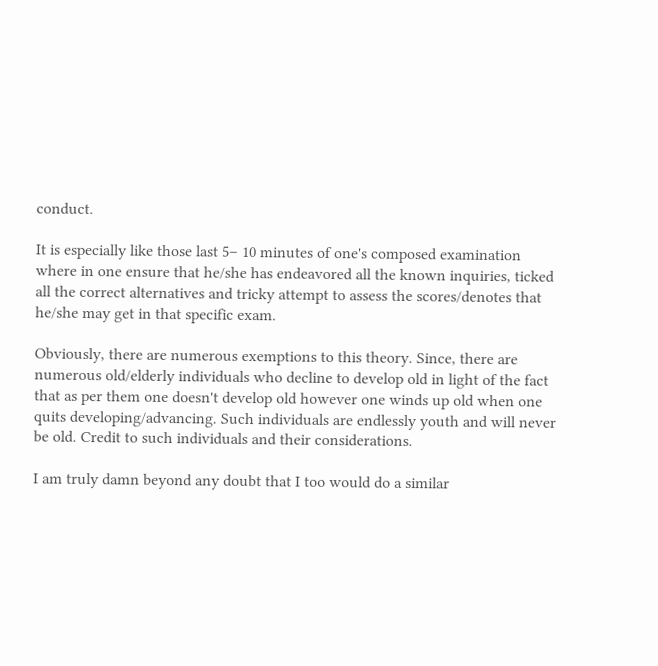conduct.

It is especially like those last 5– 10 minutes of one's composed examination where in one ensure that he/she has endeavored all the known inquiries, ticked all the correct alternatives and tricky attempt to assess the scores/denotes that he/she may get in that specific exam.

Obviously, there are numerous exemptions to this theory. Since, there are numerous old/elderly individuals who decline to develop old in light of the fact that as per them one doesn't develop old however one winds up old when one quits developing/advancing. Such individuals are endlessly youth and will never be old. Credit to such individuals and their considerations.

I am truly damn beyond any doubt that I too would do a similar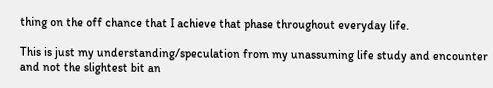thing on the off chance that I achieve that phase throughout everyday life.

This is just my understanding/speculation from my unassuming life study and encounter and not the slightest bit an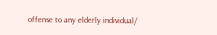offense to any elderly individual/